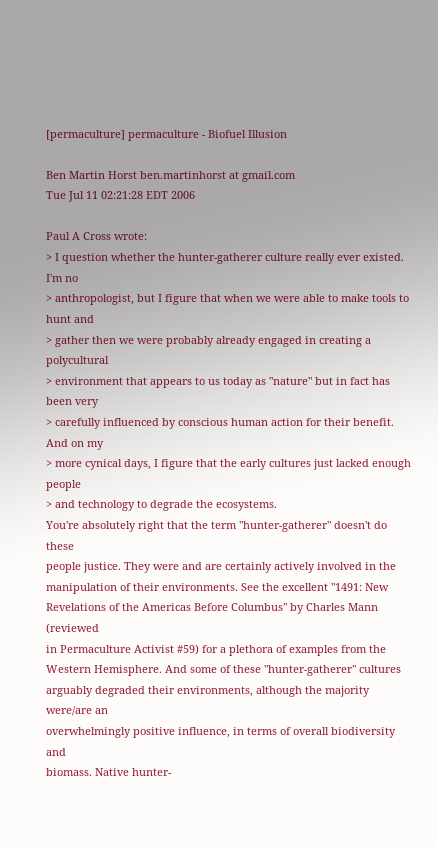[permaculture] permaculture - Biofuel Illusion

Ben Martin Horst ben.martinhorst at gmail.com
Tue Jul 11 02:21:28 EDT 2006

Paul A Cross wrote:
> I question whether the hunter-gatherer culture really ever existed. I'm no
> anthropologist, but I figure that when we were able to make tools to hunt and
> gather then we were probably already engaged in creating a polycultural
> environment that appears to us today as "nature" but in fact has been very
> carefully influenced by conscious human action for their benefit. And on my
> more cynical days, I figure that the early cultures just lacked enough people
> and technology to degrade the ecosystems.
You're absolutely right that the term "hunter-gatherer" doesn't do these
people justice. They were and are certainly actively involved in the
manipulation of their environments. See the excellent "1491: New
Revelations of the Americas Before Columbus" by Charles Mann (reviewed
in Permaculture Activist #59) for a plethora of examples from the
Western Hemisphere. And some of these "hunter-gatherer" cultures
arguably degraded their environments, although the majority were/are an
overwhelmingly positive influence, in terms of overall biodiversity and
biomass. Native hunter-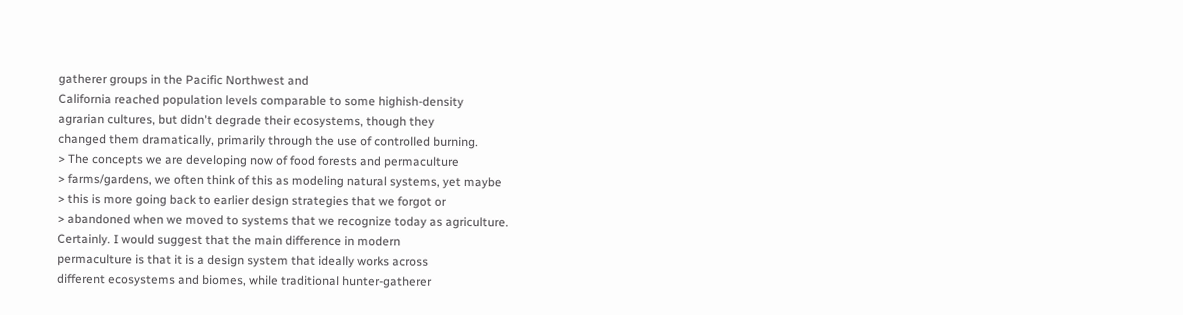gatherer groups in the Pacific Northwest and
California reached population levels comparable to some highish-density
agrarian cultures, but didn't degrade their ecosystems, though they
changed them dramatically, primarily through the use of controlled burning.
> The concepts we are developing now of food forests and permaculture
> farms/gardens, we often think of this as modeling natural systems, yet maybe
> this is more going back to earlier design strategies that we forgot or
> abandoned when we moved to systems that we recognize today as agriculture.
Certainly. I would suggest that the main difference in modern
permaculture is that it is a design system that ideally works across
different ecosystems and biomes, while traditional hunter-gatherer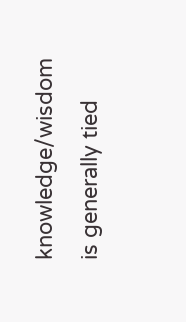knowledge/wisdom is generally tied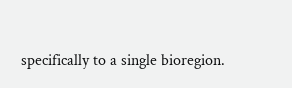specifically to a single bioregion.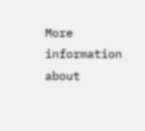More information about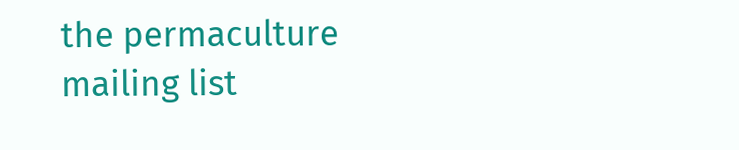the permaculture mailing list